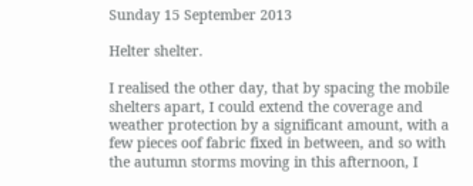Sunday 15 September 2013

Helter shelter.

I realised the other day, that by spacing the mobile shelters apart, I could extend the coverage and weather protection by a significant amount, with a few pieces oof fabric fixed in between, and so with the autumn storms moving in this afternoon, I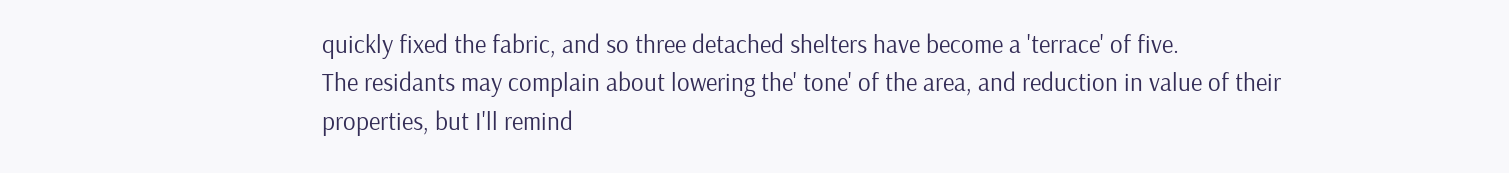quickly fixed the fabric, and so three detached shelters have become a 'terrace' of five.
The residants may complain about lowering the' tone' of the area, and reduction in value of their properties, but I'll remind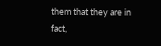them that they are in fact,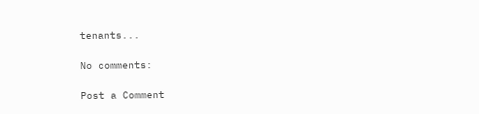tenants...

No comments:

Post a Comment